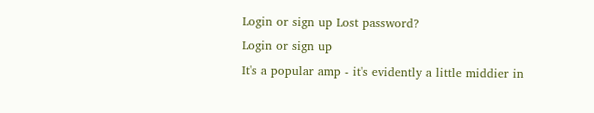Login or sign up Lost password?
Login or sign up
It's a popular amp - it's evidently a little middier in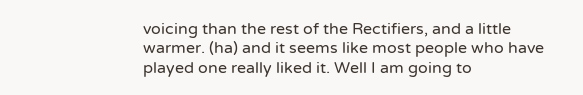voicing than the rest of the Rectifiers, and a little warmer. (ha) and it seems like most people who have played one really liked it. Well I am going to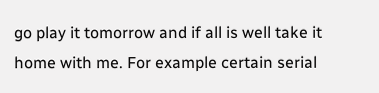go play it tomorrow and if all is well take it home with me. For example certain serial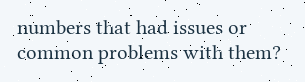numbers that had issues or common problems with them?